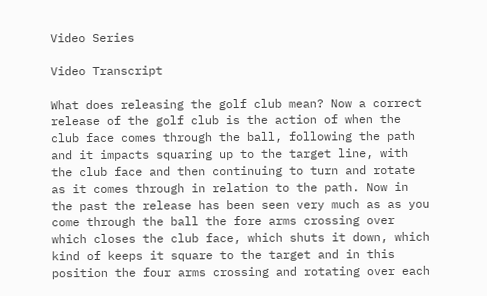Video Series

Video Transcript

What does releasing the golf club mean? Now a correct release of the golf club is the action of when the club face comes through the ball, following the path and it impacts squaring up to the target line, with the club face and then continuing to turn and rotate as it comes through in relation to the path. Now in the past the release has been seen very much as as you come through the ball the fore arms crossing over which closes the club face, which shuts it down, which kind of keeps it square to the target and in this position the four arms crossing and rotating over each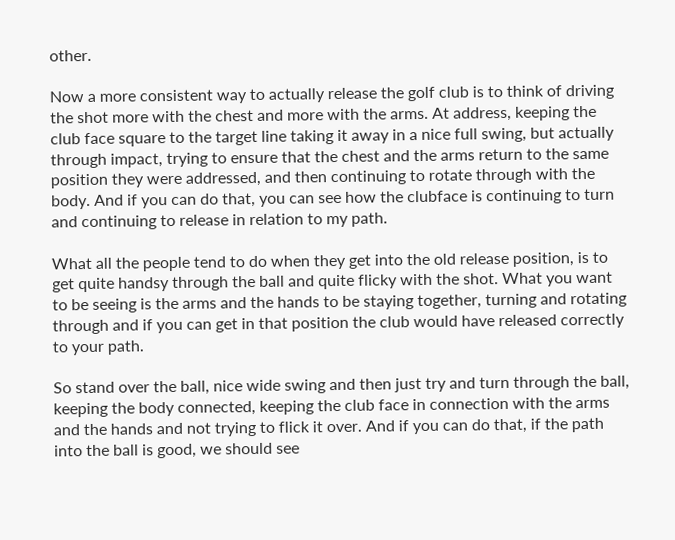other.

Now a more consistent way to actually release the golf club is to think of driving the shot more with the chest and more with the arms. At address, keeping the club face square to the target line taking it away in a nice full swing, but actually through impact, trying to ensure that the chest and the arms return to the same position they were addressed, and then continuing to rotate through with the body. And if you can do that, you can see how the clubface is continuing to turn and continuing to release in relation to my path.

What all the people tend to do when they get into the old release position, is to get quite handsy through the ball and quite flicky with the shot. What you want to be seeing is the arms and the hands to be staying together, turning and rotating through and if you can get in that position the club would have released correctly to your path.

So stand over the ball, nice wide swing and then just try and turn through the ball, keeping the body connected, keeping the club face in connection with the arms and the hands and not trying to flick it over. And if you can do that, if the path into the ball is good, we should see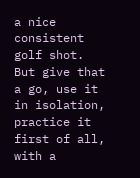a nice consistent golf shot. But give that a go, use it in isolation, practice it first of all, with a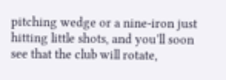pitching wedge or a nine-iron just hitting little shots, and you’ll soon see that the club will rotate,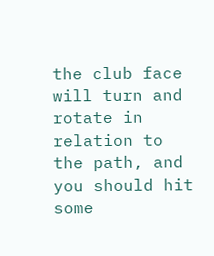the club face will turn and rotate in relation to the path, and you should hit some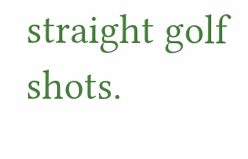straight golf shots.